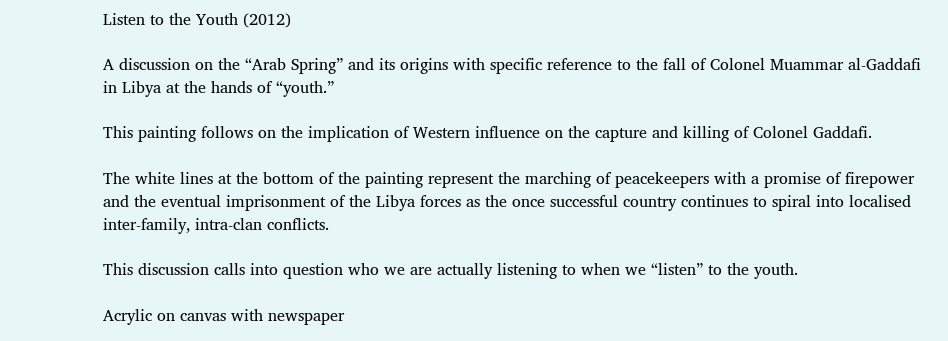Listen to the Youth (2012)

A discussion on the “Arab Spring” and its origins with specific reference to the fall of Colonel Muammar al-Gaddafi in Libya at the hands of “youth.”

This painting follows on the implication of Western influence on the capture and killing of Colonel Gaddafi.

The white lines at the bottom of the painting represent the marching of peacekeepers with a promise of firepower and the eventual imprisonment of the Libya forces as the once successful country continues to spiral into localised inter-family, intra-clan conflicts.

This discussion calls into question who we are actually listening to when we “listen” to the youth.

Acrylic on canvas with newspaper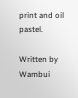print and oil pastel.

Written by Wambui